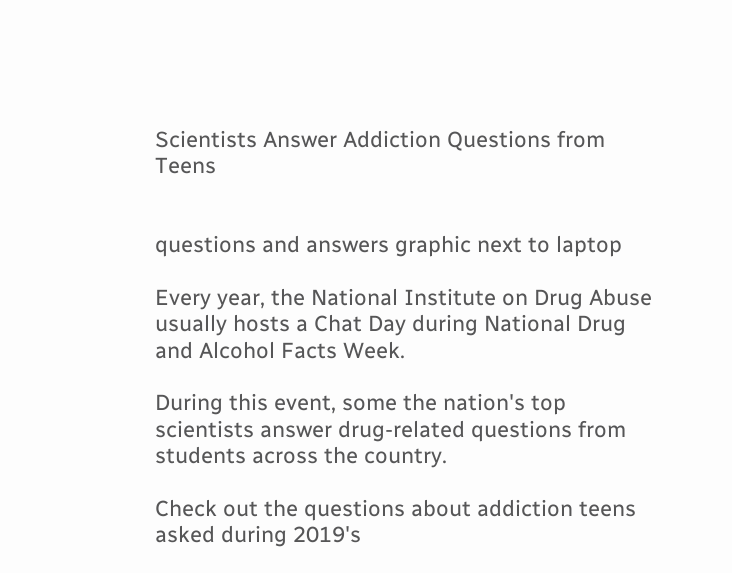Scientists Answer Addiction Questions from Teens


questions and answers graphic next to laptop

Every year, the National Institute on Drug Abuse usually hosts a Chat Day during National Drug and Alcohol Facts Week.

During this event, some the nation's top scientists answer drug-related questions from students across the country.

Check out the questions about addiction teens asked during 2019's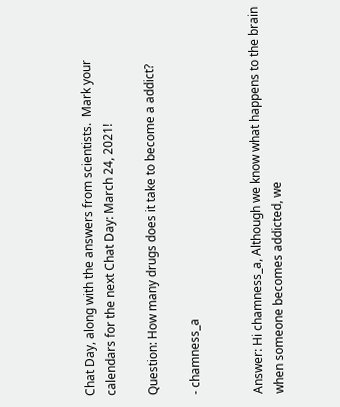Chat Day, along with the answers from scientists.  Mark your calendars for the next Chat Day: March 24, 2021!

Question: How many drugs does it take to become a addict?

- chamness_a


Answer: Hi chamness_a, Although we know what happens to the brain when someone becomes addicted, we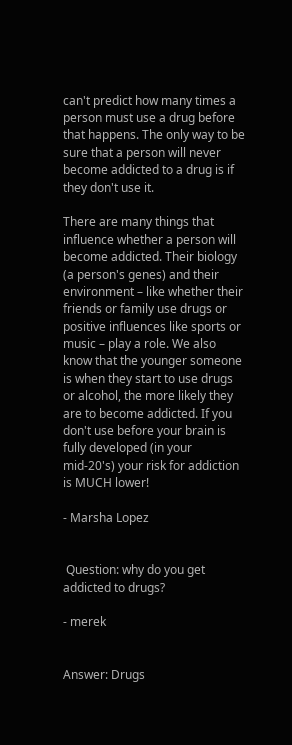can't predict how many times a person must use a drug before that happens. The only way to be sure that a person will never become addicted to a drug is if they don't use it.

There are many things that influence whether a person will become addicted. Their biology (a person's genes) and their environment – like whether their friends or family use drugs or positive influences like sports or music – play a role. We also know that the younger someone is when they start to use drugs or alcohol, the more likely they are to become addicted. If you don't use before your brain is fully developed (in your mid-20's) your risk for addiction is MUCH lower!

- Marsha Lopez


 Question: why do you get addicted to drugs?

- merek


Answer: Drugs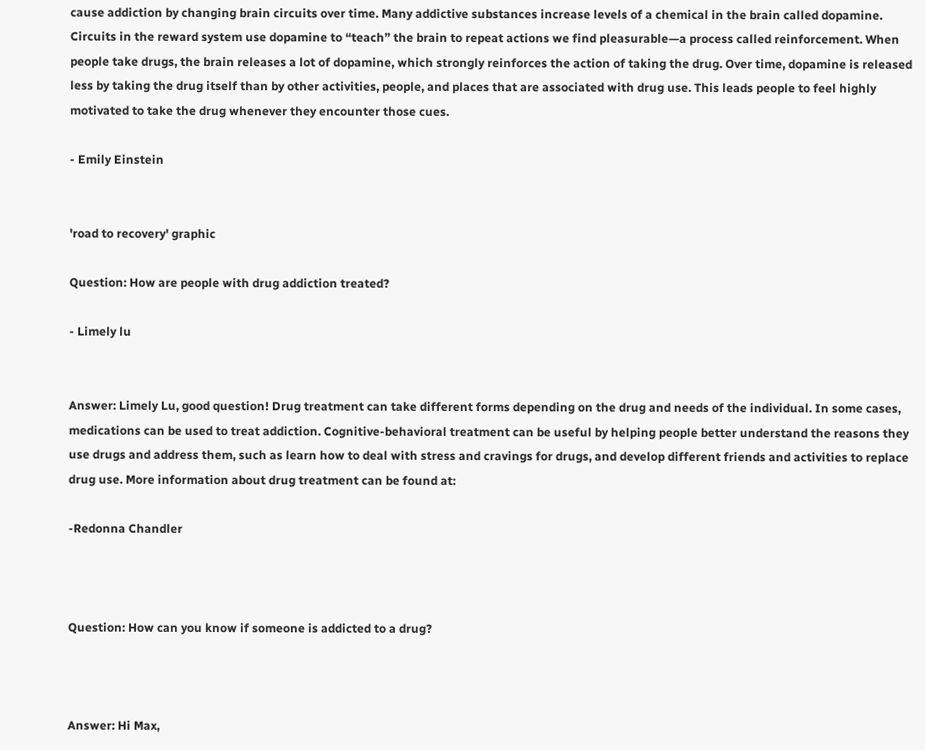cause addiction by changing brain circuits over time. Many addictive substances increase levels of a chemical in the brain called dopamine. Circuits in the reward system use dopamine to “teach” the brain to repeat actions we find pleasurable—a process called reinforcement. When people take drugs, the brain releases a lot of dopamine, which strongly reinforces the action of taking the drug. Over time, dopamine is released less by taking the drug itself than by other activities, people, and places that are associated with drug use. This leads people to feel highly motivated to take the drug whenever they encounter those cues.

- Emily Einstein


'road to recovery' graphic

Question: How are people with drug addiction treated?

- Limely lu


Answer: Limely Lu, good question! Drug treatment can take different forms depending on the drug and needs of the individual. In some cases, medications can be used to treat addiction. Cognitive-behavioral treatment can be useful by helping people better understand the reasons they use drugs and address them, such as learn how to deal with stress and cravings for drugs, and develop different friends and activities to replace drug use. More information about drug treatment can be found at:

-Redonna Chandler



Question: How can you know if someone is addicted to a drug?



Answer: Hi Max,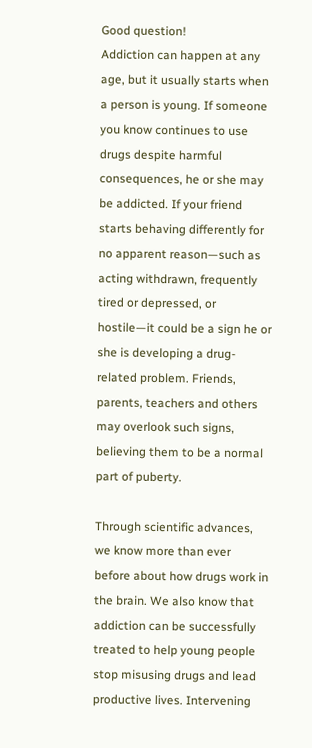Good question!
Addiction can happen at any age, but it usually starts when a person is young. If someone you know continues to use drugs despite harmful consequences, he or she may be addicted. If your friend starts behaving differently for no apparent reason—such as acting withdrawn, frequently tired or depressed, or hostile—it could be a sign he or she is developing a drug-related problem. Friends, parents, teachers and others may overlook such signs, believing them to be a normal part of puberty.

Through scientific advances, we know more than ever before about how drugs work in the brain. We also know that addiction can be successfully treated to help young people stop misusing drugs and lead productive lives. Intervening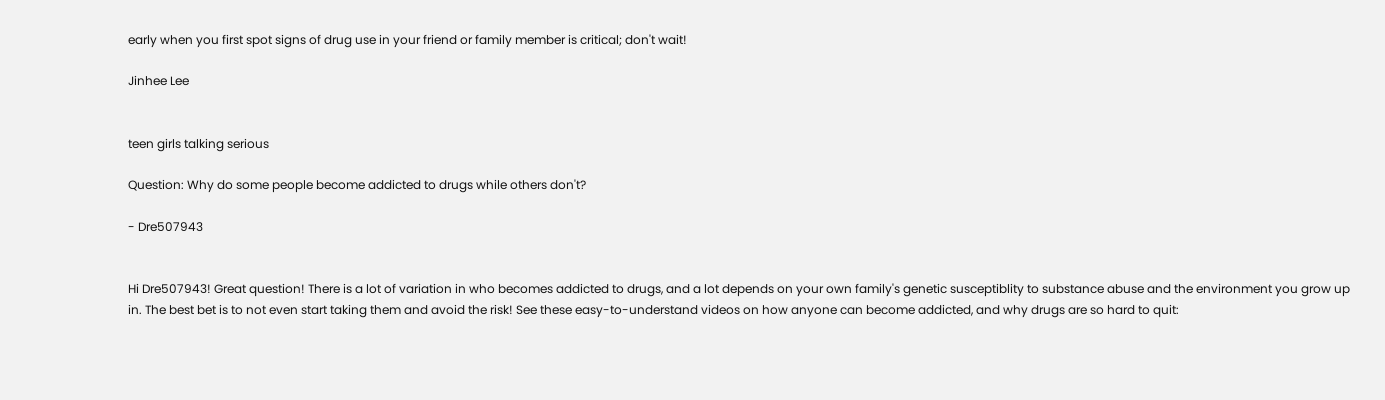early when you first spot signs of drug use in your friend or family member is critical; don't wait!

Jinhee Lee


teen girls talking serious

Question: Why do some people become addicted to drugs while others don't?

- Dre507943


Hi Dre507943! Great question! There is a lot of variation in who becomes addicted to drugs, and a lot depends on your own family's genetic susceptiblity to substance abuse and the environment you grow up in. The best bet is to not even start taking them and avoid the risk! See these easy-to-understand videos on how anyone can become addicted, and why drugs are so hard to quit: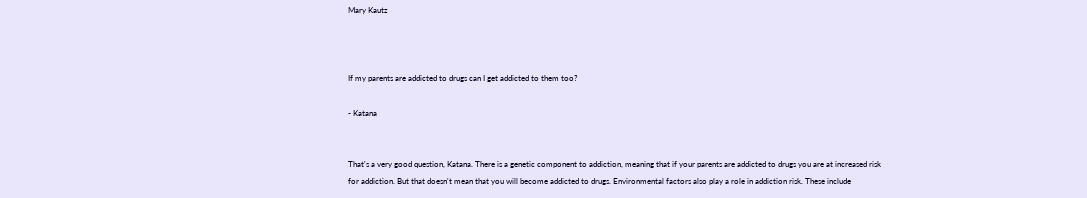Mary Kautz



If my parents are addicted to drugs can I get addicted to them too?

- Katana


That's a very good question, Katana. There is a genetic component to addiction, meaning that if your parents are addicted to drugs you are at increased risk for addiction. But that doesn't mean that you will become addicted to drugs. Environmental factors also play a role in addiction risk. These include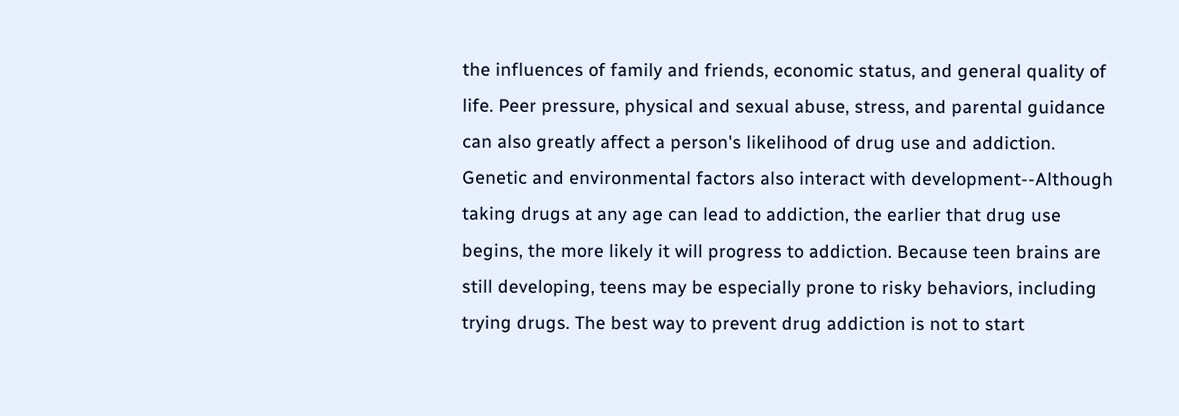the influences of family and friends, economic status, and general quality of life. Peer pressure, physical and sexual abuse, stress, and parental guidance can also greatly affect a person's likelihood of drug use and addiction. Genetic and environmental factors also interact with development--Although taking drugs at any age can lead to addiction, the earlier that drug use begins, the more likely it will progress to addiction. Because teen brains are still developing, teens may be especially prone to risky behaviors, including trying drugs. The best way to prevent drug addiction is not to start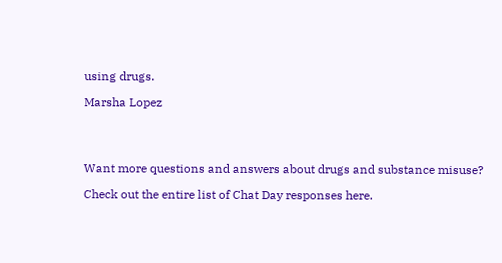using drugs.

Marsha Lopez




Want more questions and answers about drugs and substance misuse?

Check out the entire list of Chat Day responses here.